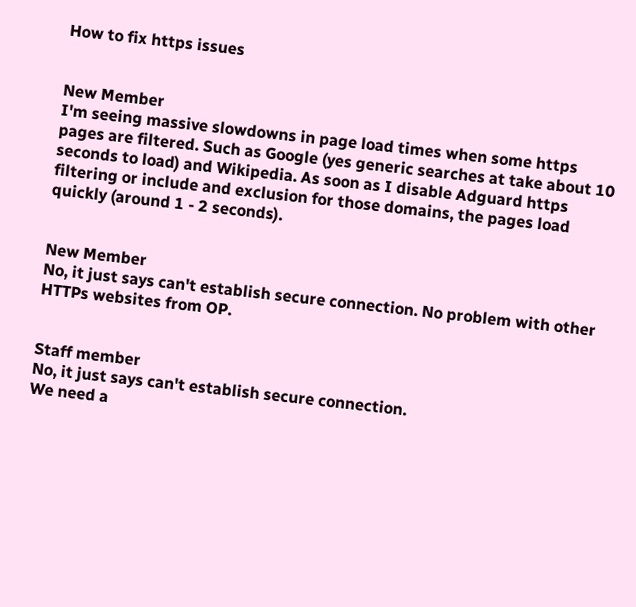How to fix https issues


New Member
I'm seeing massive slowdowns in page load times when some https pages are filtered. Such as Google (yes generic searches at take about 10 seconds to load) and Wikipedia. As soon as I disable Adguard https filtering or include and exclusion for those domains, the pages load quickly (around 1 - 2 seconds).


New Member
No, it just says can't establish secure connection. No problem with other HTTPs websites from OP.


Staff member
No, it just says can't establish secure connection.
We need a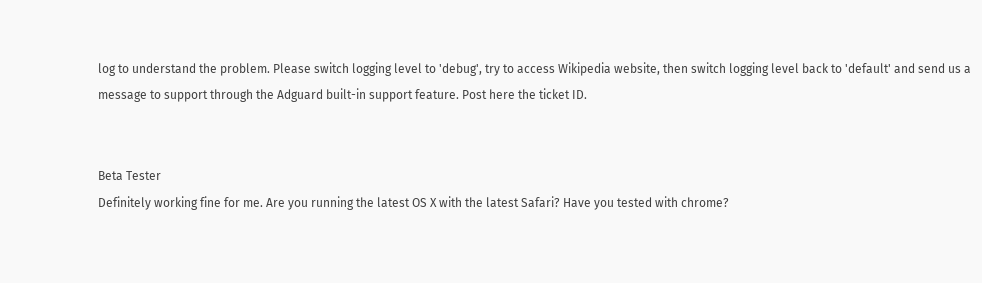log to understand the problem. Please switch logging level to 'debug', try to access Wikipedia website, then switch logging level back to 'default' and send us a message to support through the Adguard built-in support feature. Post here the ticket ID.


Beta Tester
Definitely working fine for me. Are you running the latest OS X with the latest Safari? Have you tested with chrome?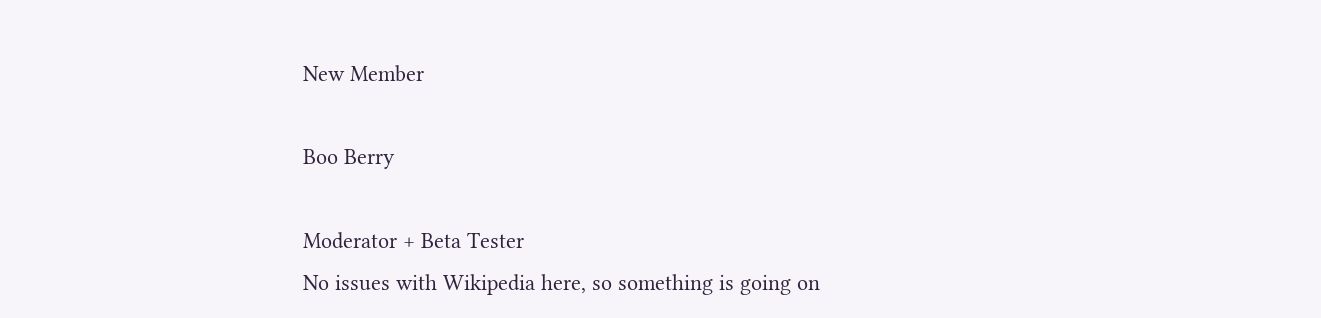New Member

Boo Berry

Moderator + Beta Tester
No issues with Wikipedia here, so something is going on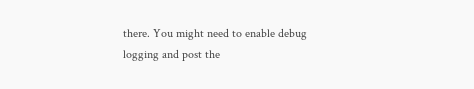there. You might need to enable debug logging and post the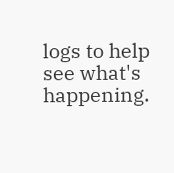logs to help see what's happening.